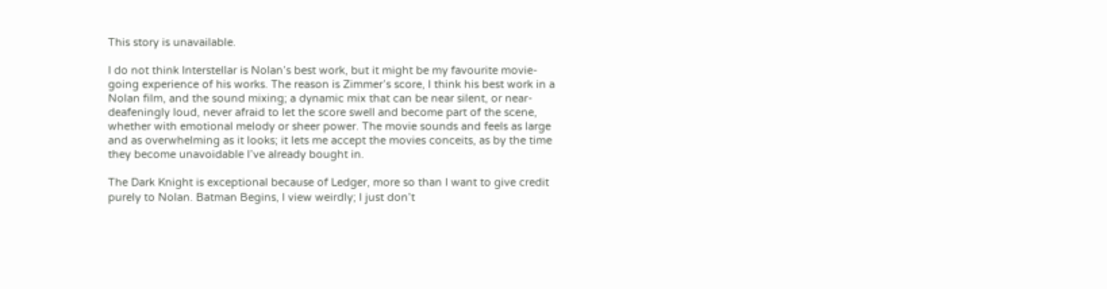This story is unavailable.

I do not think Interstellar is Nolan’s best work, but it might be my favourite movie-going experience of his works. The reason is Zimmer’s score, I think his best work in a Nolan film, and the sound mixing; a dynamic mix that can be near silent, or near-deafeningly loud, never afraid to let the score swell and become part of the scene, whether with emotional melody or sheer power. The movie sounds and feels as large and as overwhelming as it looks; it lets me accept the movies conceits, as by the time they become unavoidable I’ve already bought in.

The Dark Knight is exceptional because of Ledger, more so than I want to give credit purely to Nolan. Batman Begins, I view weirdly; I just don’t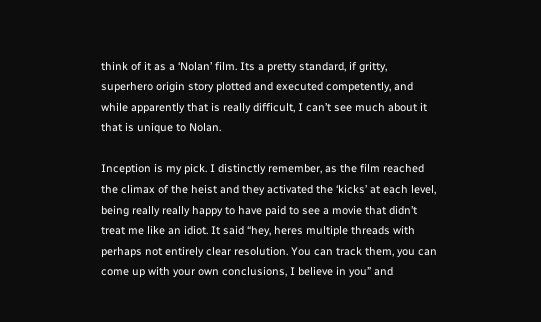think of it as a ‘Nolan’ film. Its a pretty standard, if gritty, superhero origin story plotted and executed competently, and while apparently that is really difficult, I can’t see much about it that is unique to Nolan.

Inception is my pick. I distinctly remember, as the film reached the climax of the heist and they activated the ‘kicks’ at each level, being really really happy to have paid to see a movie that didn’t treat me like an idiot. It said “hey, heres multiple threads with perhaps not entirely clear resolution. You can track them, you can come up with your own conclusions, I believe in you” and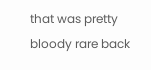that was pretty bloody rare back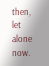then, let alone now.